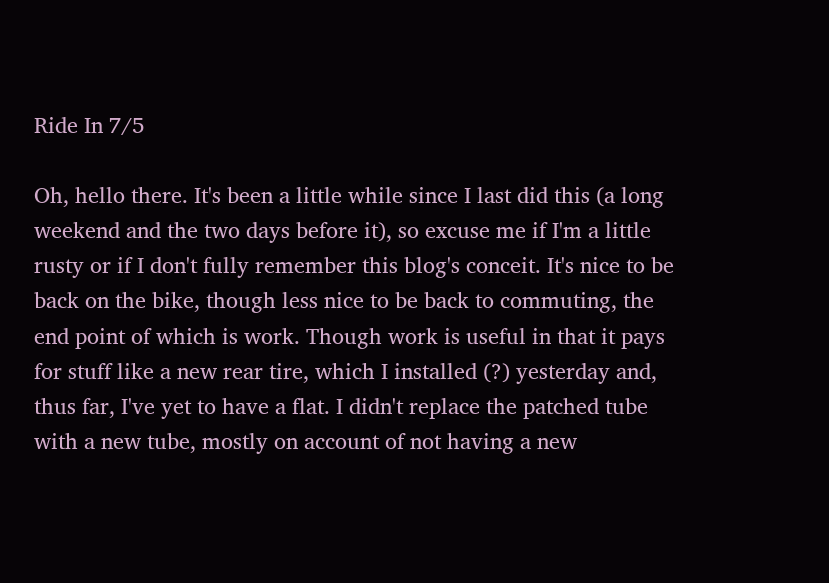Ride In 7/5

Oh, hello there. It's been a little while since I last did this (a long weekend and the two days before it), so excuse me if I'm a little rusty or if I don't fully remember this blog's conceit. It's nice to be back on the bike, though less nice to be back to commuting, the end point of which is work. Though work is useful in that it pays for stuff like a new rear tire, which I installed (?) yesterday and, thus far, I've yet to have a flat. I didn't replace the patched tube with a new tube, mostly on account of not having a new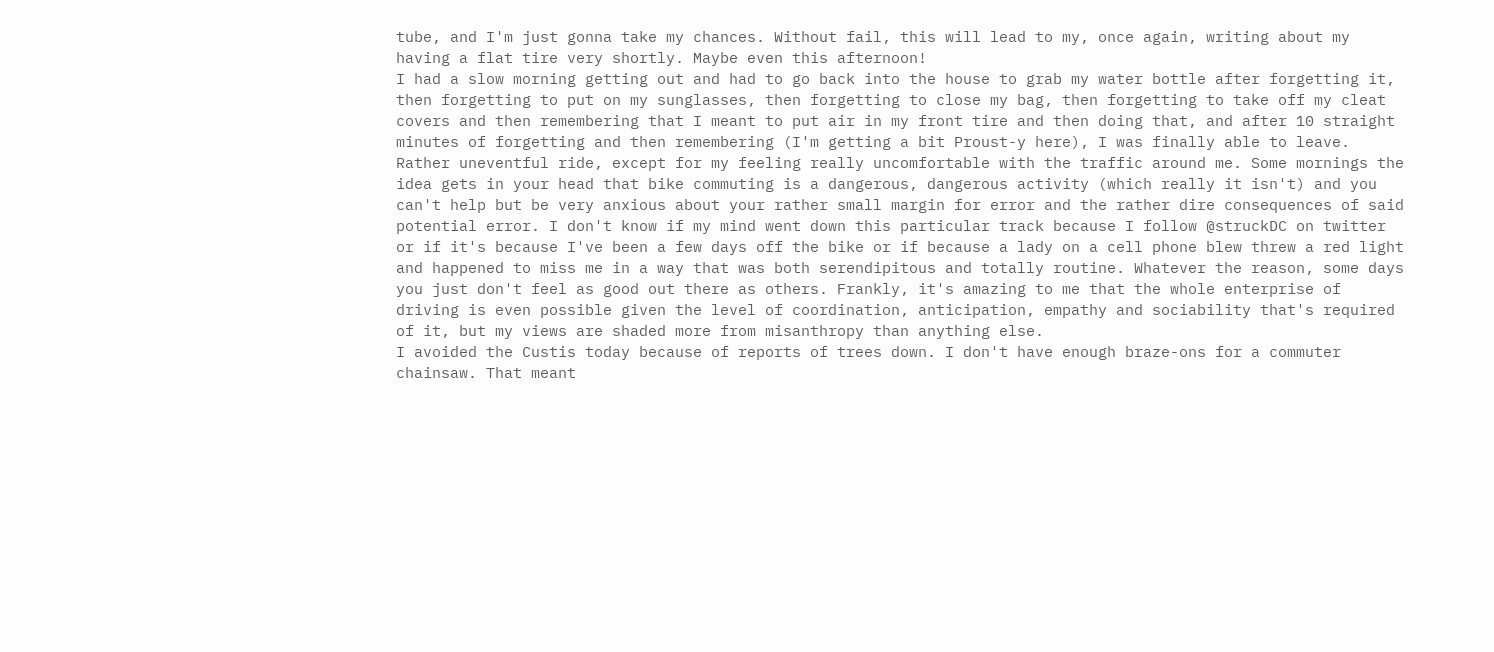tube, and I'm just gonna take my chances. Without fail, this will lead to my, once again, writing about my having a flat tire very shortly. Maybe even this afternoon!
I had a slow morning getting out and had to go back into the house to grab my water bottle after forgetting it, then forgetting to put on my sunglasses, then forgetting to close my bag, then forgetting to take off my cleat covers and then remembering that I meant to put air in my front tire and then doing that, and after 10 straight minutes of forgetting and then remembering (I'm getting a bit Proust-y here), I was finally able to leave.
Rather uneventful ride, except for my feeling really uncomfortable with the traffic around me. Some mornings the idea gets in your head that bike commuting is a dangerous, dangerous activity (which really it isn't) and you can't help but be very anxious about your rather small margin for error and the rather dire consequences of said potential error. I don't know if my mind went down this particular track because I follow @struckDC on twitter or if it's because I've been a few days off the bike or if because a lady on a cell phone blew threw a red light and happened to miss me in a way that was both serendipitous and totally routine. Whatever the reason, some days you just don't feel as good out there as others. Frankly, it's amazing to me that the whole enterprise of driving is even possible given the level of coordination, anticipation, empathy and sociability that's required of it, but my views are shaded more from misanthropy than anything else.
I avoided the Custis today because of reports of trees down. I don't have enough braze-ons for a commuter chainsaw. That meant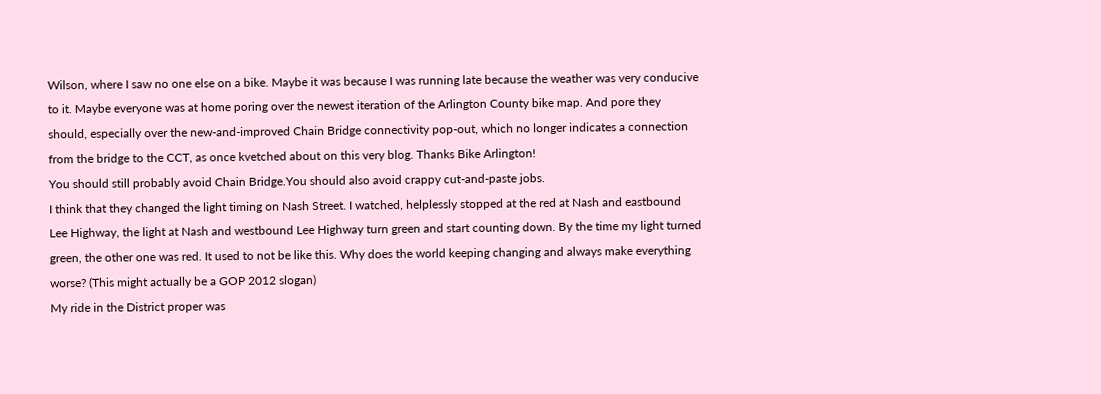Wilson, where I saw no one else on a bike. Maybe it was because I was running late because the weather was very conducive to it. Maybe everyone was at home poring over the newest iteration of the Arlington County bike map. And pore they should, especially over the new-and-improved Chain Bridge connectivity pop-out, which no longer indicates a connection from the bridge to the CCT, as once kvetched about on this very blog. Thanks Bike Arlington!
You should still probably avoid Chain Bridge.You should also avoid crappy cut-and-paste jobs.
I think that they changed the light timing on Nash Street. I watched, helplessly stopped at the red at Nash and eastbound Lee Highway, the light at Nash and westbound Lee Highway turn green and start counting down. By the time my light turned green, the other one was red. It used to not be like this. Why does the world keeping changing and always make everything worse? (This might actually be a GOP 2012 slogan)
My ride in the District proper was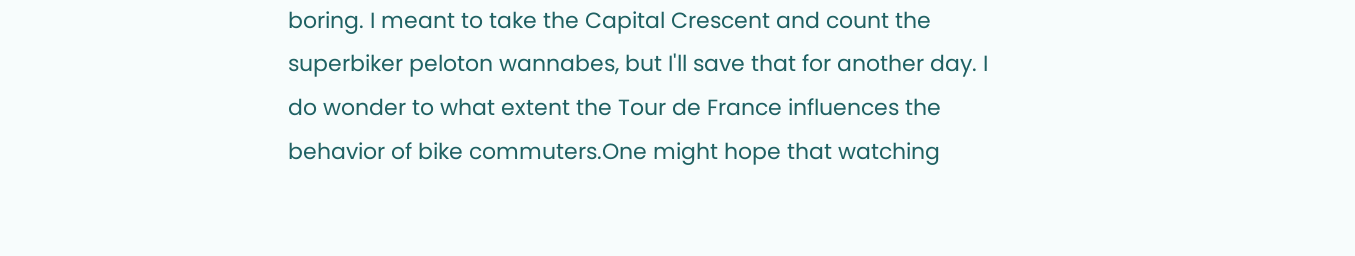boring. I meant to take the Capital Crescent and count the superbiker peloton wannabes, but I'll save that for another day. I do wonder to what extent the Tour de France influences the behavior of bike commuters.One might hope that watching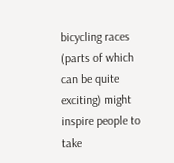bicycling races (parts of which can be quite exciting) might inspire people to take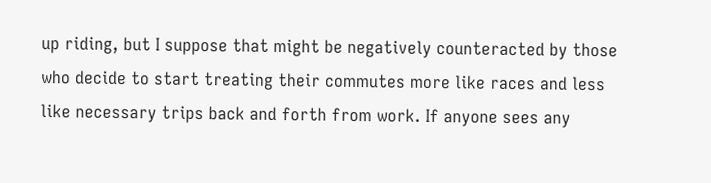up riding, but I suppose that might be negatively counteracted by those who decide to start treating their commutes more like races and less like necessary trips back and forth from work. If anyone sees any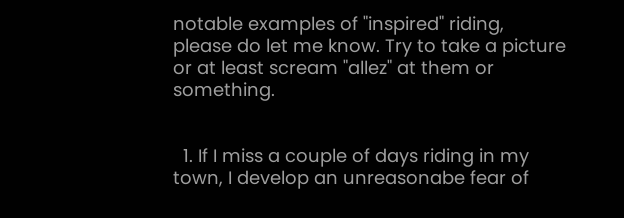notable examples of "inspired" riding, please do let me know. Try to take a picture or at least scream "allez" at them or something.


  1. If I miss a couple of days riding in my town, I develop an unreasonabe fear of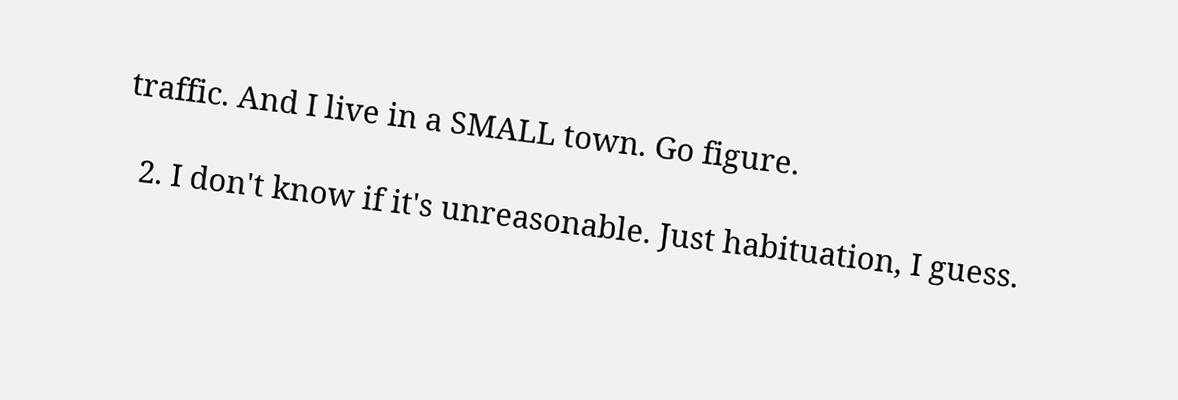traffic. And I live in a SMALL town. Go figure.

  2. I don't know if it's unreasonable. Just habituation, I guess.